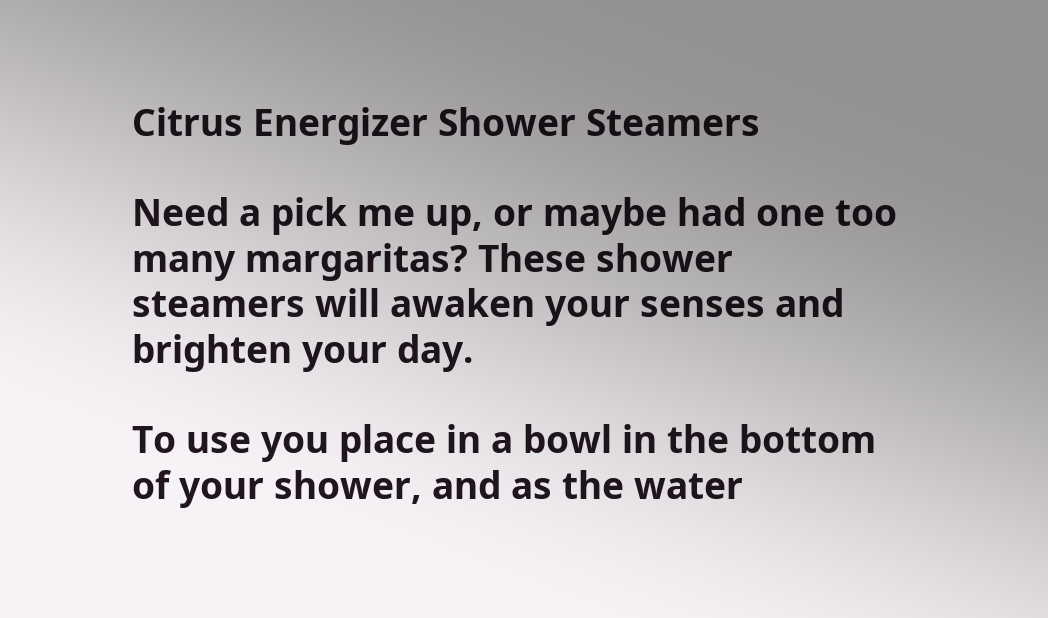Citrus Energizer Shower Steamers

Need a pick me up, or maybe had one too many margaritas? These shower steamers will awaken your senses and brighten your day.

To use you place in a bowl in the bottom of your shower, and as the water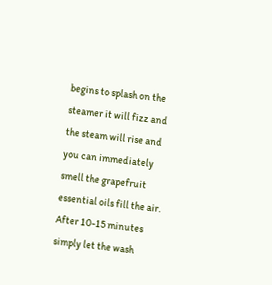begins to splash on the steamer it will fizz and the steam will rise and you can immediately smell the grapefruit essential oils fill the air. After 10-15 minutes simply let the wash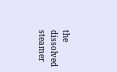the dissolved steamer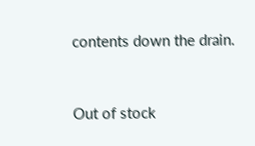contents down the drain.


Out of stock